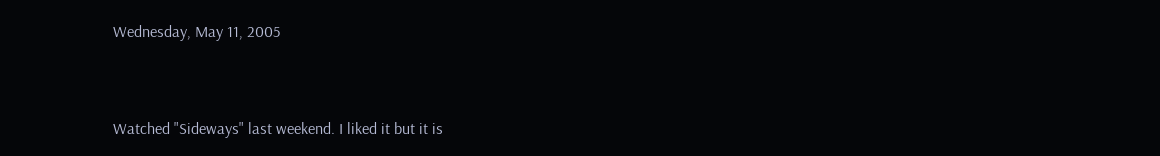Wednesday, May 11, 2005


Watched "Sideways" last weekend. I liked it but it is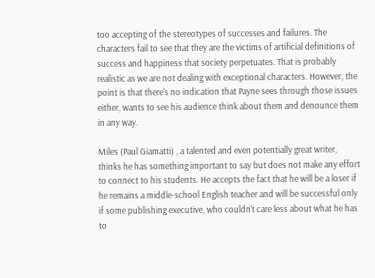too accepting of the stereotypes of successes and failures. The characters fail to see that they are the victims of artificial definitions of success and happiness that society perpetuates. That is probably realistic as we are not dealing with exceptional characters. However, the point is that there's no indication that Payne sees through those issues either, wants to see his audience think about them and denounce them in any way.

Miles (Paul Giamatti) , a talented and even potentially great writer, thinks he has something important to say but does not make any effort to connect to his students. He accepts the fact that he will be a loser if he remains a middle-school English teacher and will be successful only if some publishing executive, who couldn't care less about what he has to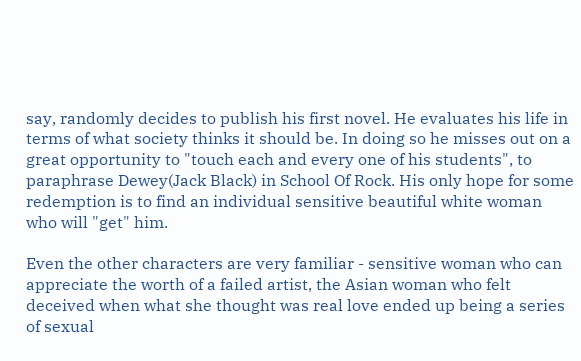say, randomly decides to publish his first novel. He evaluates his life in terms of what society thinks it should be. In doing so he misses out on a great opportunity to "touch each and every one of his students", to paraphrase Dewey(Jack Black) in School Of Rock. His only hope for some redemption is to find an individual sensitive beautiful white woman who will "get" him.

Even the other characters are very familiar - sensitive woman who can appreciate the worth of a failed artist, the Asian woman who felt deceived when what she thought was real love ended up being a series of sexual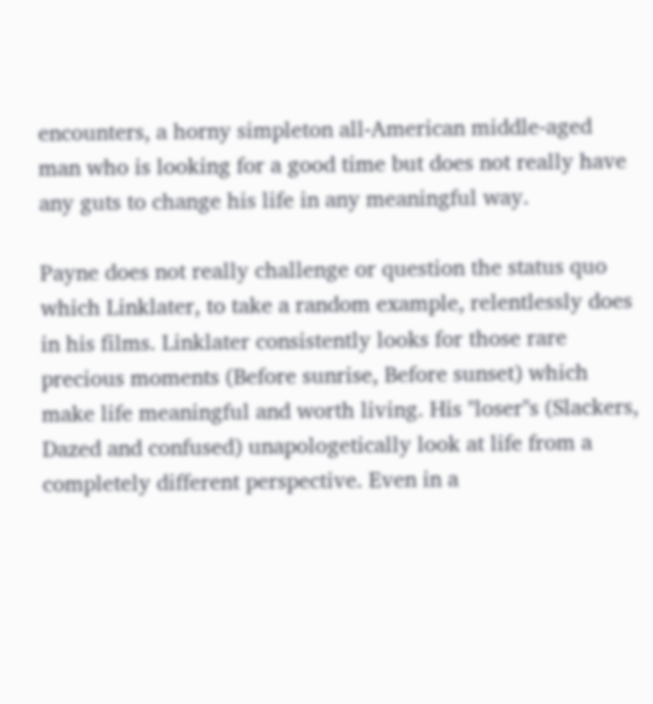encounters, a horny simpleton all-American middle-aged man who is looking for a good time but does not really have any guts to change his life in any meaningful way.

Payne does not really challenge or question the status quo which Linklater, to take a random example, relentlessly does in his films. Linklater consistently looks for those rare precious moments (Before sunrise, Before sunset) which make life meaningful and worth living. His "loser"s (Slackers, Dazed and confused) unapologetically look at life from a completely different perspective. Even in a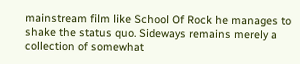mainstream film like School Of Rock he manages to shake the status quo. Sideways remains merely a collection of somewhat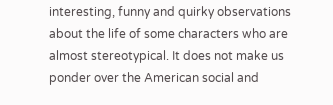interesting, funny and quirky observations about the life of some characters who are almost stereotypical. It does not make us ponder over the American social and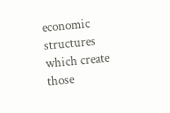economic structures which create those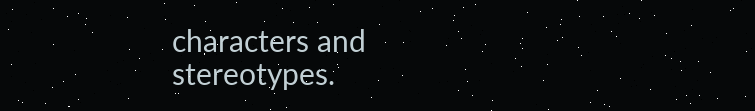characters and stereotypes.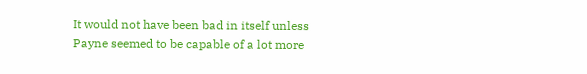It would not have been bad in itself unless Payne seemed to be capable of a lot more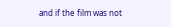and if the film was not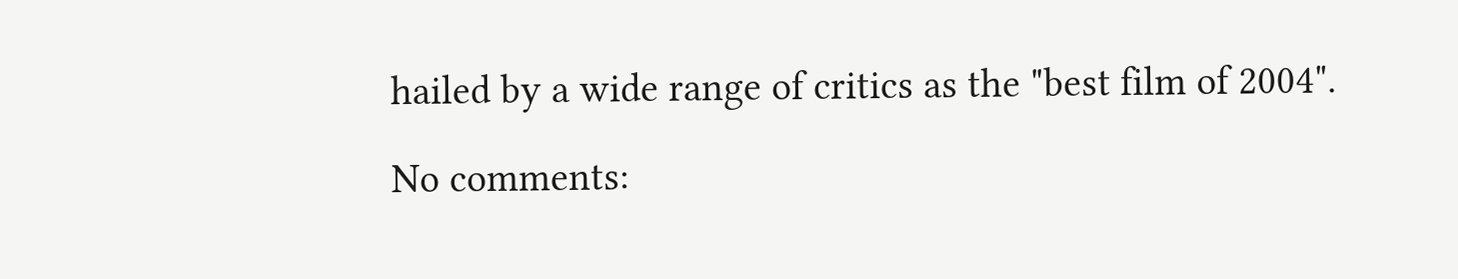hailed by a wide range of critics as the "best film of 2004".

No comments: